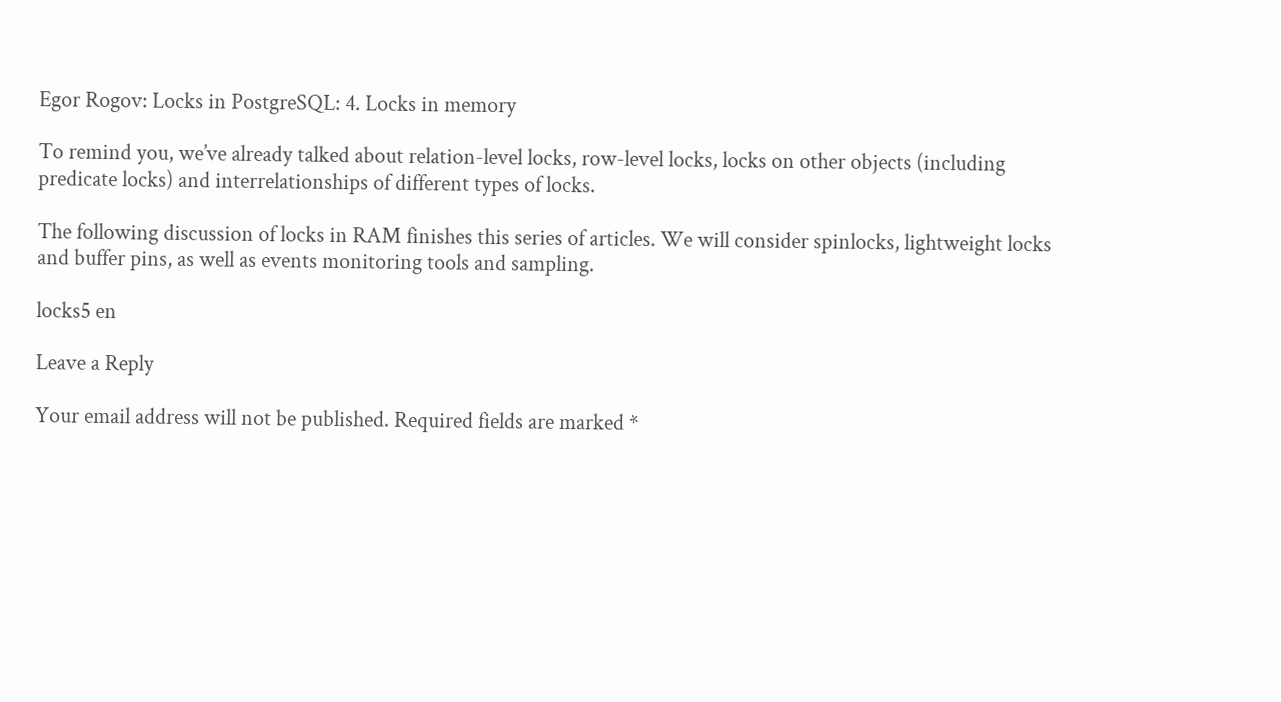Egor Rogov: Locks in PostgreSQL: 4. Locks in memory

To remind you, we’ve already talked about relation-level locks, row-level locks, locks on other objects (including predicate locks) and interrelationships of different types of locks.

The following discussion of locks in RAM finishes this series of articles. We will consider spinlocks, lightweight locks and buffer pins, as well as events monitoring tools and sampling.

locks5 en

Leave a Reply

Your email address will not be published. Required fields are marked *